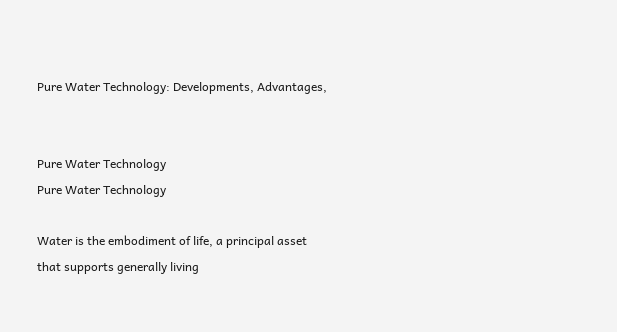Pure Water Technology: Developments, Advantages,


Pure Water Technology
Pure Water Technology

Water is the embodiment of life, a principal asset that supports generally living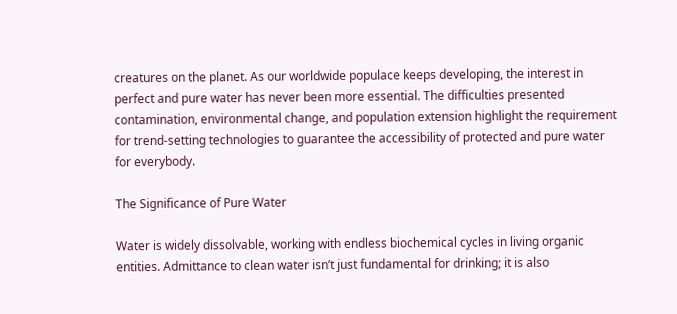creatures on the planet. As our worldwide populace keeps developing, the interest in perfect and pure water has never been more essential. The difficulties presented contamination, environmental change, and population extension highlight the requirement for trend-setting technologies to guarantee the accessibility of protected and pure water for everybody.

The Significance of Pure Water

Water is widely dissolvable, working with endless biochemical cycles in living organic entities. Admittance to clean water isn’t just fundamental for drinking; it is also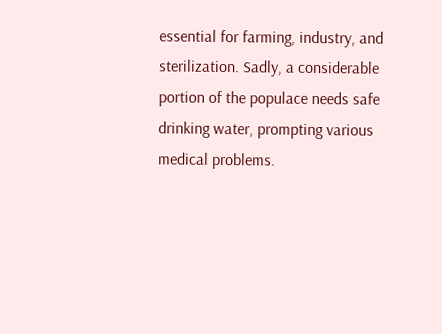essential for farming, industry, and sterilization. Sadly, a considerable portion of the populace needs safe drinking water, prompting various medical problems.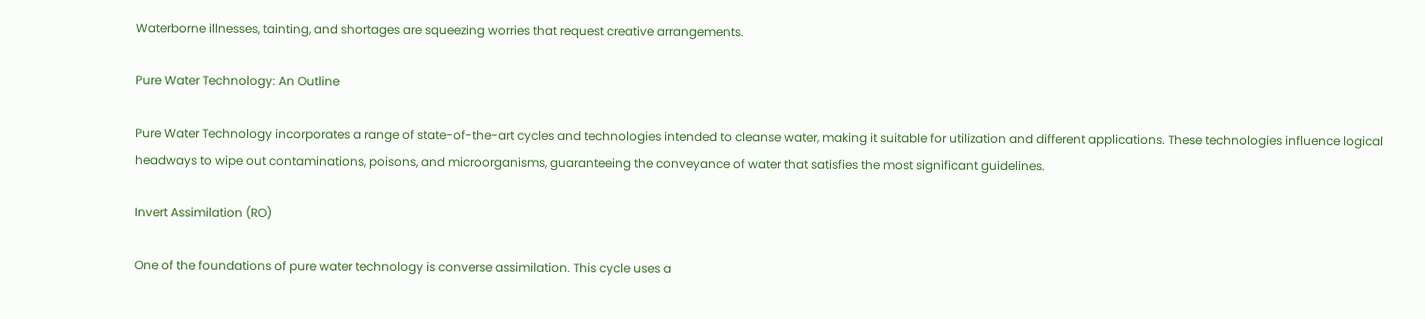Waterborne illnesses, tainting, and shortages are squeezing worries that request creative arrangements.

Pure Water Technology: An Outline

Pure Water Technology incorporates a range of state-of-the-art cycles and technologies intended to cleanse water, making it suitable for utilization and different applications. These technologies influence logical headways to wipe out contaminations, poisons, and microorganisms, guaranteeing the conveyance of water that satisfies the most significant guidelines.

Invert Assimilation (RO)

One of the foundations of pure water technology is converse assimilation. This cycle uses a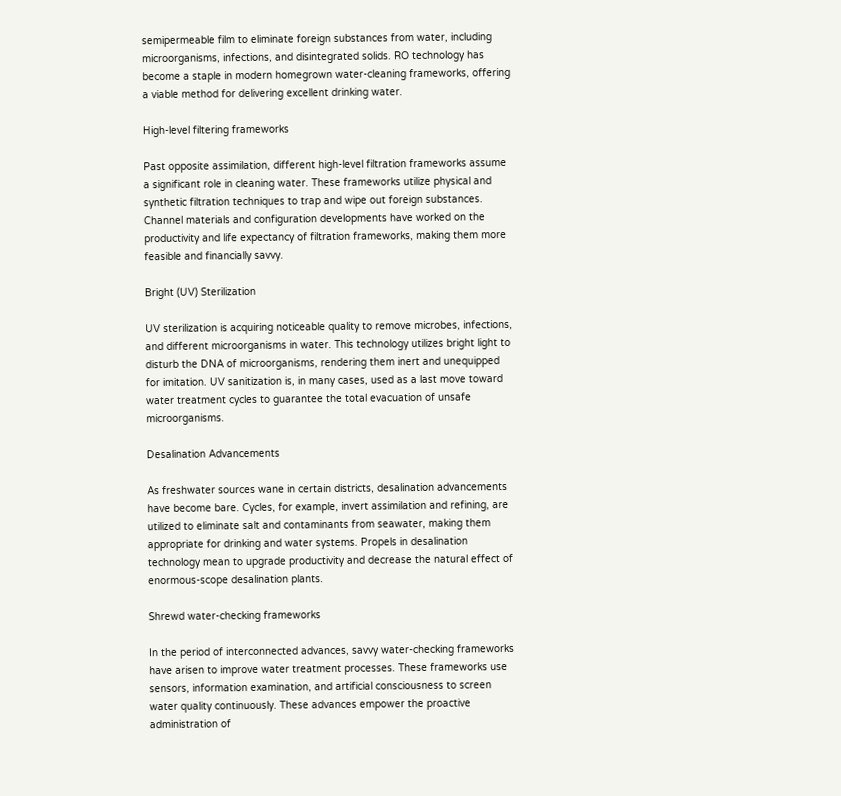semipermeable film to eliminate foreign substances from water, including microorganisms, infections, and disintegrated solids. RO technology has become a staple in modern homegrown water-cleaning frameworks, offering a viable method for delivering excellent drinking water.

High-level filtering frameworks

Past opposite assimilation, different high-level filtration frameworks assume a significant role in cleaning water. These frameworks utilize physical and synthetic filtration techniques to trap and wipe out foreign substances. Channel materials and configuration developments have worked on the productivity and life expectancy of filtration frameworks, making them more feasible and financially savvy.

Bright (UV) Sterilization

UV sterilization is acquiring noticeable quality to remove microbes, infections, and different microorganisms in water. This technology utilizes bright light to disturb the DNA of microorganisms, rendering them inert and unequipped for imitation. UV sanitization is, in many cases, used as a last move toward water treatment cycles to guarantee the total evacuation of unsafe microorganisms.

Desalination Advancements

As freshwater sources wane in certain districts, desalination advancements have become bare. Cycles, for example, invert assimilation and refining, are utilized to eliminate salt and contaminants from seawater, making them appropriate for drinking and water systems. Propels in desalination technology mean to upgrade productivity and decrease the natural effect of enormous-scope desalination plants.

Shrewd water-checking frameworks

In the period of interconnected advances, savvy water-checking frameworks have arisen to improve water treatment processes. These frameworks use sensors, information examination, and artificial consciousness to screen water quality continuously. These advances empower the proactive administration of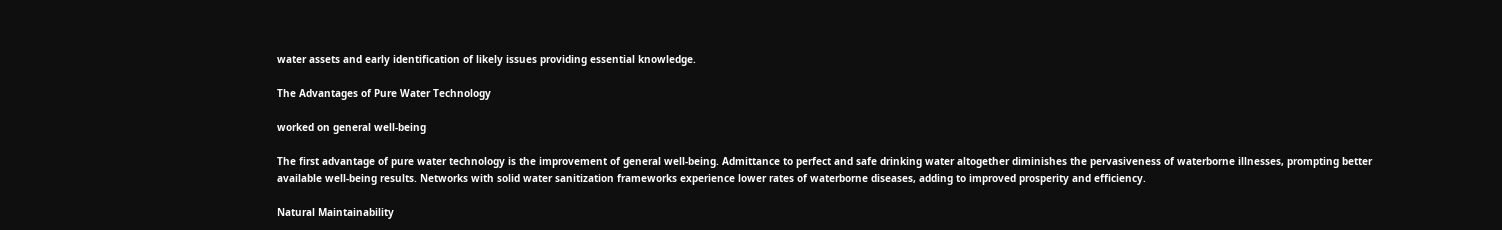water assets and early identification of likely issues providing essential knowledge.

The Advantages of Pure Water Technology

worked on general well-being

The first advantage of pure water technology is the improvement of general well-being. Admittance to perfect and safe drinking water altogether diminishes the pervasiveness of waterborne illnesses, prompting better available well-being results. Networks with solid water sanitization frameworks experience lower rates of waterborne diseases, adding to improved prosperity and efficiency.

Natural Maintainability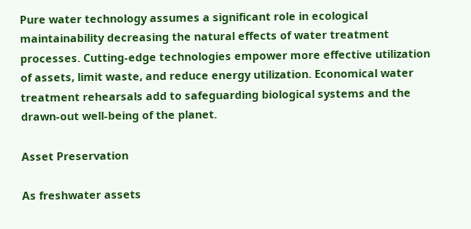Pure water technology assumes a significant role in ecological maintainability decreasing the natural effects of water treatment processes. Cutting-edge technologies empower more effective utilization of assets, limit waste, and reduce energy utilization. Economical water treatment rehearsals add to safeguarding biological systems and the drawn-out well-being of the planet.

Asset Preservation

As freshwater assets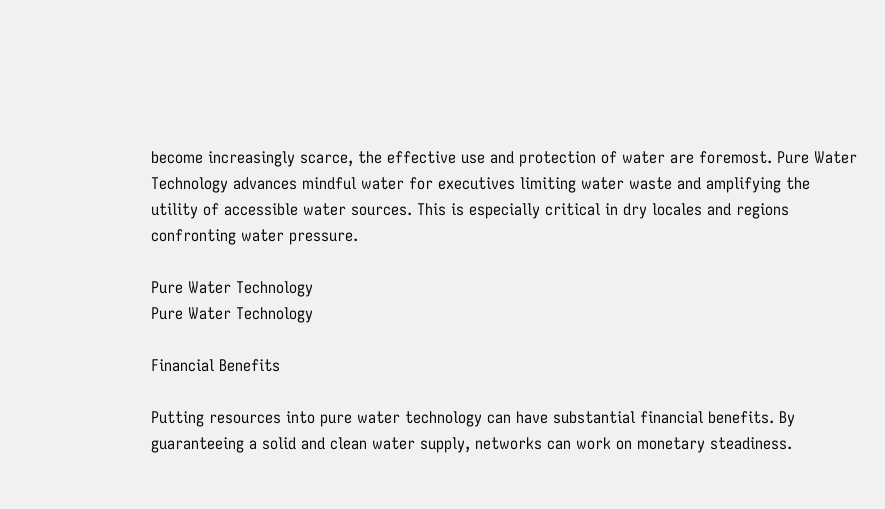become increasingly scarce, the effective use and protection of water are foremost. Pure Water Technology advances mindful water for executives limiting water waste and amplifying the utility of accessible water sources. This is especially critical in dry locales and regions confronting water pressure.

Pure Water Technology
Pure Water Technology

Financial Benefits

Putting resources into pure water technology can have substantial financial benefits. By guaranteeing a solid and clean water supply, networks can work on monetary steadiness.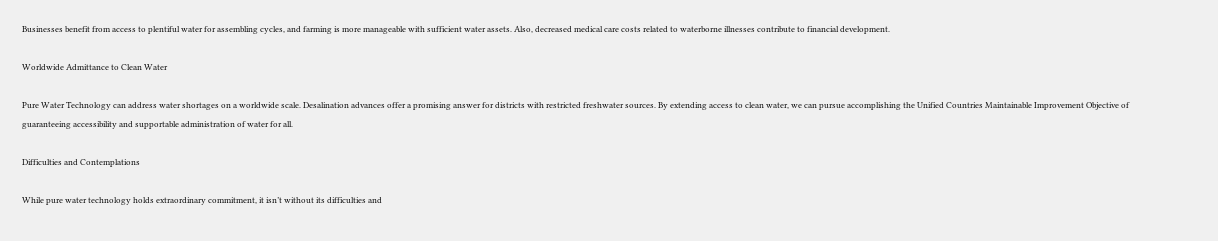Businesses benefit from access to plentiful water for assembling cycles, and farming is more manageable with sufficient water assets. Also, decreased medical care costs related to waterborne illnesses contribute to financial development.

Worldwide Admittance to Clean Water

Pure Water Technology can address water shortages on a worldwide scale. Desalination advances offer a promising answer for districts with restricted freshwater sources. By extending access to clean water, we can pursue accomplishing the Unified Countries Maintainable Improvement Objective of guaranteeing accessibility and supportable administration of water for all.

Difficulties and Contemplations

While pure water technology holds extraordinary commitment, it isn’t without its difficulties and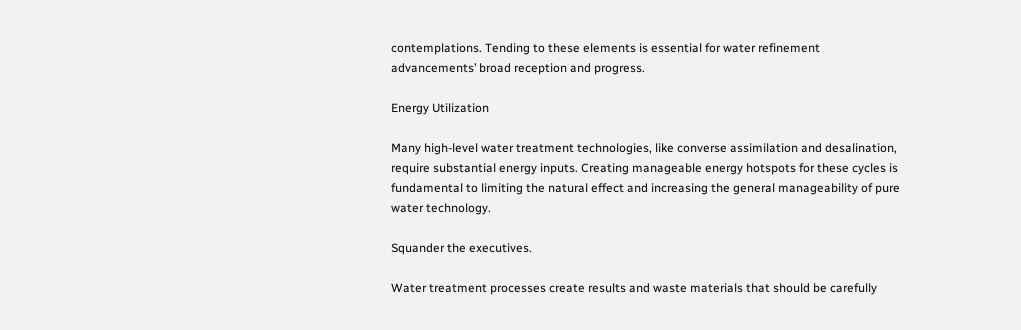contemplations. Tending to these elements is essential for water refinement advancements’ broad reception and progress.

Energy Utilization

Many high-level water treatment technologies, like converse assimilation and desalination, require substantial energy inputs. Creating manageable energy hotspots for these cycles is fundamental to limiting the natural effect and increasing the general manageability of pure water technology.

Squander the executives.

Water treatment processes create results and waste materials that should be carefully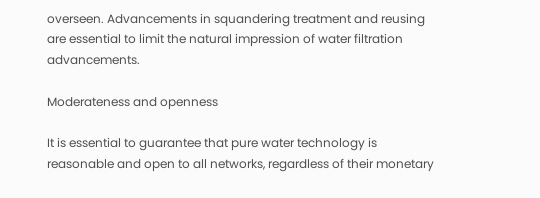overseen. Advancements in squandering treatment and reusing are essential to limit the natural impression of water filtration advancements.

Moderateness and openness

It is essential to guarantee that pure water technology is reasonable and open to all networks, regardless of their monetary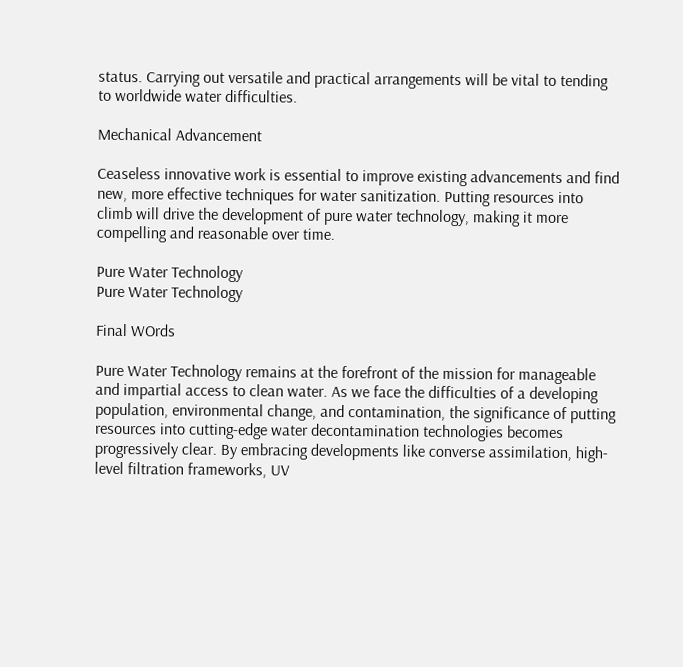status. Carrying out versatile and practical arrangements will be vital to tending to worldwide water difficulties.

Mechanical Advancement

Ceaseless innovative work is essential to improve existing advancements and find new, more effective techniques for water sanitization. Putting resources into climb will drive the development of pure water technology, making it more compelling and reasonable over time.

Pure Water Technology
Pure Water Technology

Final WOrds

Pure Water Technology remains at the forefront of the mission for manageable and impartial access to clean water. As we face the difficulties of a developing population, environmental change, and contamination, the significance of putting resources into cutting-edge water decontamination technologies becomes progressively clear. By embracing developments like converse assimilation, high-level filtration frameworks, UV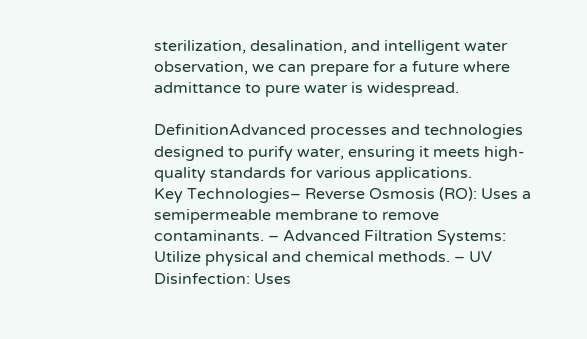sterilization, desalination, and intelligent water observation, we can prepare for a future where admittance to pure water is widespread.

DefinitionAdvanced processes and technologies designed to purify water, ensuring it meets high-quality standards for various applications.
Key Technologies– Reverse Osmosis (RO): Uses a semipermeable membrane to remove contaminants. – Advanced Filtration Systems: Utilize physical and chemical methods. – UV Disinfection: Uses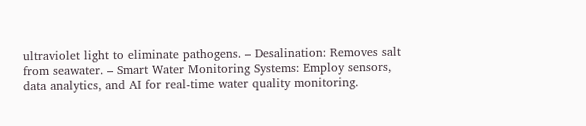ultraviolet light to eliminate pathogens. – Desalination: Removes salt from seawater. – Smart Water Monitoring Systems: Employ sensors, data analytics, and AI for real-time water quality monitoring.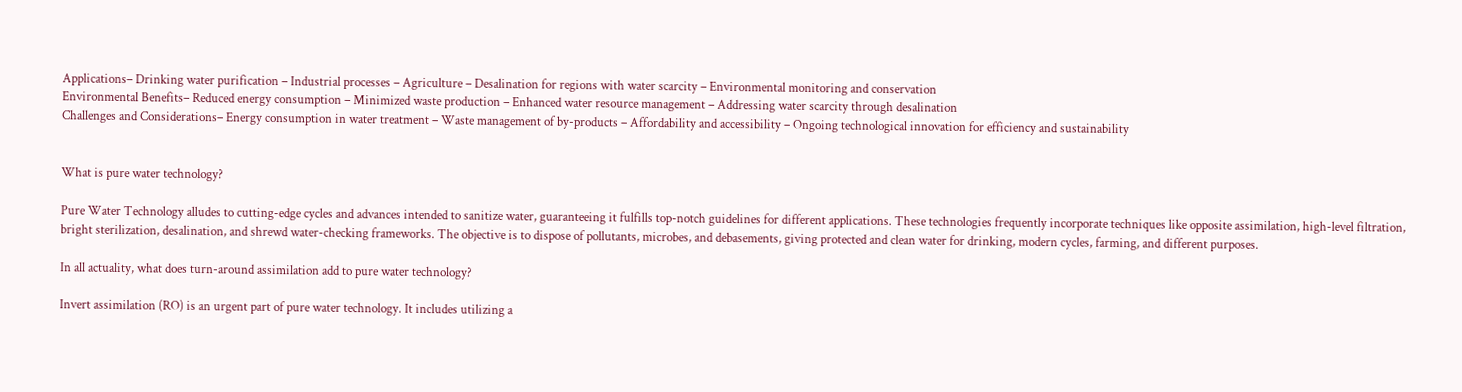Applications– Drinking water purification – Industrial processes – Agriculture – Desalination for regions with water scarcity – Environmental monitoring and conservation
Environmental Benefits– Reduced energy consumption – Minimized waste production – Enhanced water resource management – Addressing water scarcity through desalination
Challenges and Considerations– Energy consumption in water treatment – Waste management of by-products – Affordability and accessibility – Ongoing technological innovation for efficiency and sustainability


What is pure water technology?

Pure Water Technology alludes to cutting-edge cycles and advances intended to sanitize water, guaranteeing it fulfills top-notch guidelines for different applications. These technologies frequently incorporate techniques like opposite assimilation, high-level filtration, bright sterilization, desalination, and shrewd water-checking frameworks. The objective is to dispose of pollutants, microbes, and debasements, giving protected and clean water for drinking, modern cycles, farming, and different purposes.

In all actuality, what does turn-around assimilation add to pure water technology?

Invert assimilation (RO) is an urgent part of pure water technology. It includes utilizing a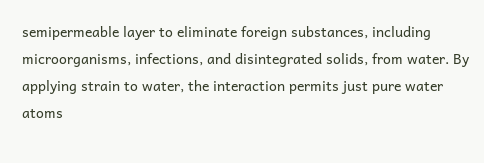semipermeable layer to eliminate foreign substances, including microorganisms, infections, and disintegrated solids, from water. By applying strain to water, the interaction permits just pure water atoms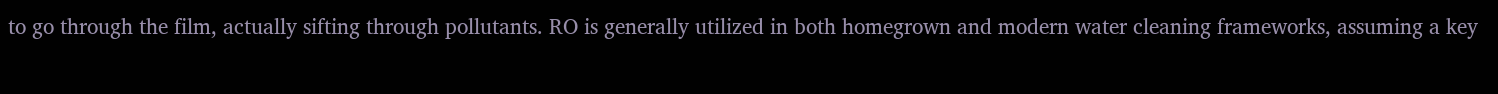to go through the film, actually sifting through pollutants. RO is generally utilized in both homegrown and modern water cleaning frameworks, assuming a key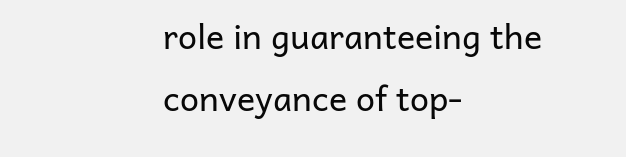role in guaranteeing the conveyance of top-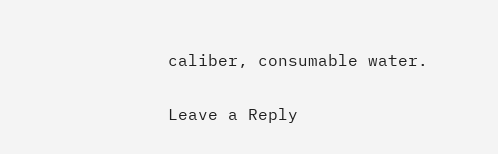caliber, consumable water.

Leave a Reply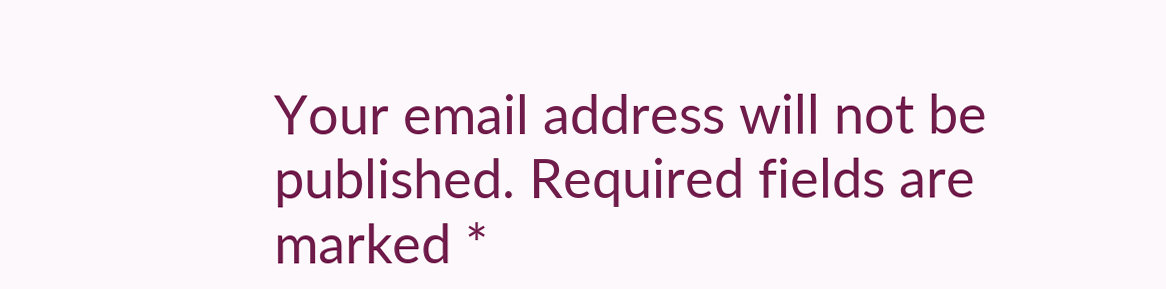Your email address will not be published. Required fields are marked *